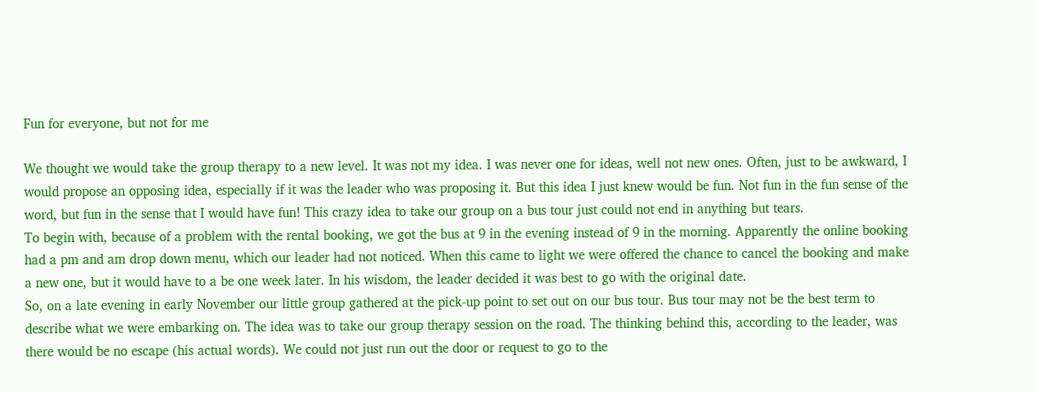Fun for everyone, but not for me

We thought we would take the group therapy to a new level. It was not my idea. I was never one for ideas, well not new ones. Often, just to be awkward, I would propose an opposing idea, especially if it was the leader who was proposing it. But this idea I just knew would be fun. Not fun in the fun sense of the word, but fun in the sense that I would have fun! This crazy idea to take our group on a bus tour just could not end in anything but tears.
To begin with, because of a problem with the rental booking, we got the bus at 9 in the evening instead of 9 in the morning. Apparently the online booking had a pm and am drop down menu, which our leader had not noticed. When this came to light we were offered the chance to cancel the booking and make a new one, but it would have to a be one week later. In his wisdom, the leader decided it was best to go with the original date.
So, on a late evening in early November our little group gathered at the pick-up point to set out on our bus tour. Bus tour may not be the best term to describe what we were embarking on. The idea was to take our group therapy session on the road. The thinking behind this, according to the leader, was there would be no escape (his actual words). We could not just run out the door or request to go to the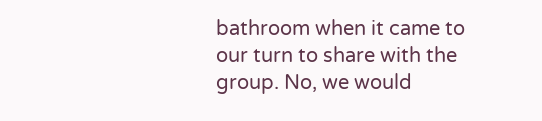bathroom when it came to our turn to share with the group. No, we would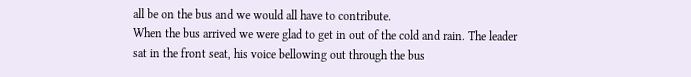all be on the bus and we would all have to contribute.
When the bus arrived we were glad to get in out of the cold and rain. The leader sat in the front seat, his voice bellowing out through the bus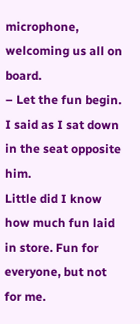microphone, welcoming us all on board.
– Let the fun begin. I said as I sat down in the seat opposite him.
Little did I know how much fun laid in store. Fun for everyone, but not for me.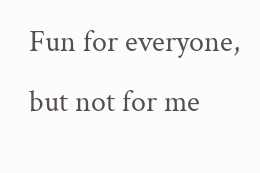Fun for everyone, but not for me